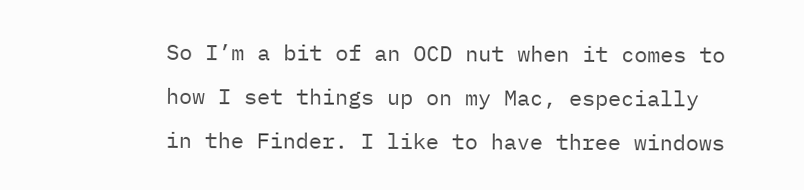So I’m a bit of an OCD nut when it comes to how I set things up on my Mac, especially in the Finder. I like to have three windows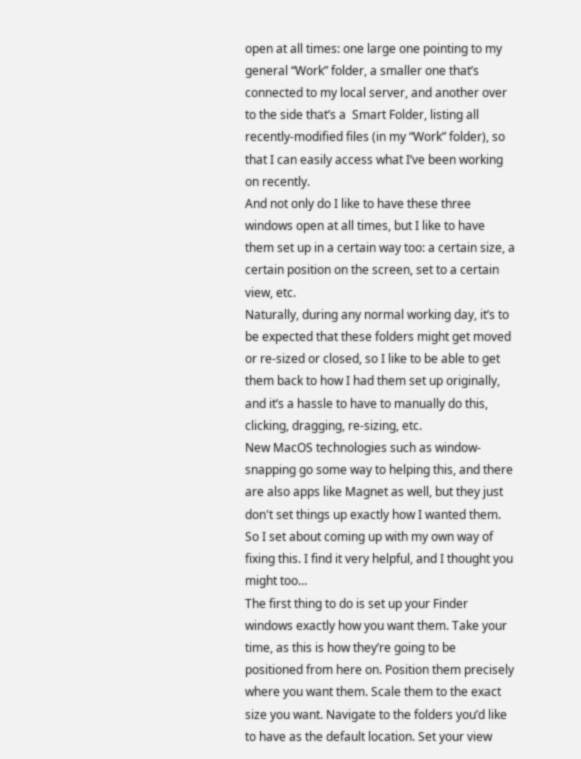open at all times: one large one pointing to my general “Work” folder, a smaller one that’s connected to my local server, and another over to the side that’s a  Smart Folder, listing all recently-modified files (in my “Work” folder), so that I can easily access what I’ve been working on recently.
And not only do I like to have these three windows open at all times, but I like to have them set up in a certain way too: a certain size, a certain position on the screen, set to a certain view, etc.
Naturally, during any normal working day, it’s to be expected that these folders might get moved or re-sized or closed, so I like to be able to get them back to how I had them set up originally, and it’s a hassle to have to manually do this, clicking, dragging, re-sizing, etc.
New MacOS technologies such as window-snapping go some way to helping this, and there are also apps like Magnet as well, but they just don't set things up exactly how I wanted them.
So I set about coming up with my own way of fixing this. I find it very helpful, and I thought you might too…
The first thing to do is set up your Finder windows exactly how you want them. Take your time, as this is how they’re going to be positioned from here on. Position them precisely where you want them. Scale them to the exact size you want. Navigate to the folders you’d like to have as the default location. Set your view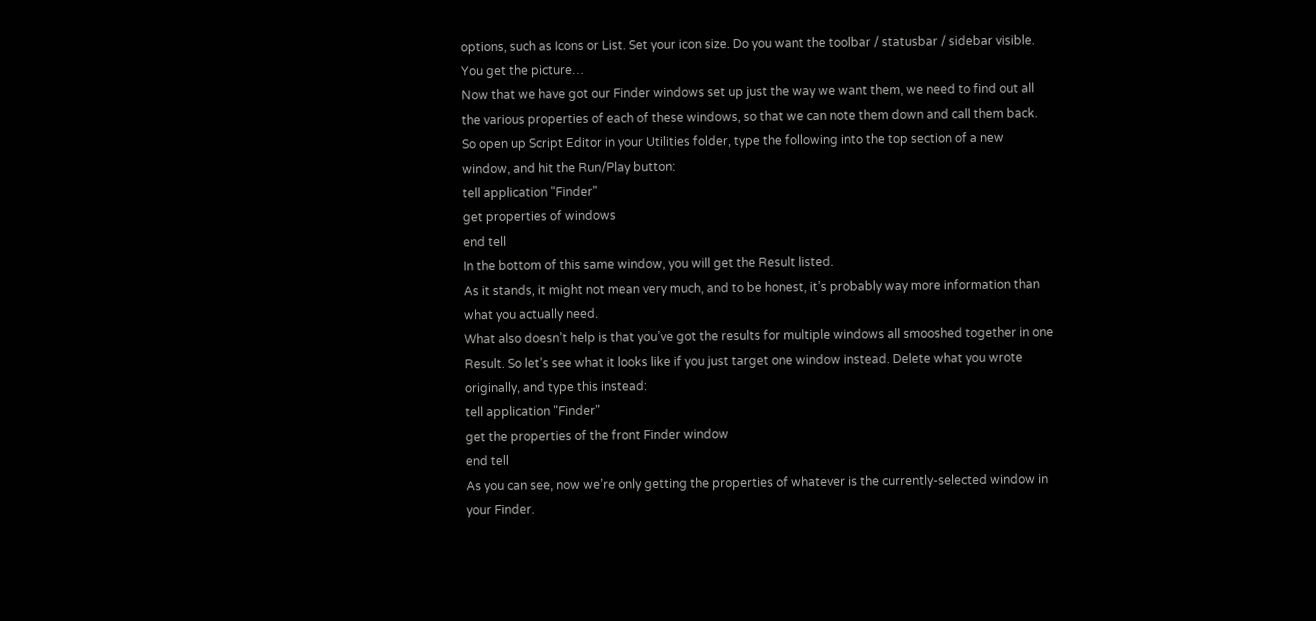options, such as Icons or List. Set your icon size. Do you want the toolbar / statusbar / sidebar visible. You get the picture…
Now that we have got our Finder windows set up just the way we want them, we need to find out all the various properties of each of these windows, so that we can note them down and call them back.
So open up Script Editor in your Utilities folder, type the following into the top section of a new window, and hit the Run/Play button:
tell application "Finder"
get properties of windows
end tell
In the bottom of this same window, you will get the Result listed.
As it stands, it might not mean very much, and to be honest, it’s probably way more information than what you actually need.
What also doesn’t help is that you’ve got the results for multiple windows all smooshed together in one Result. So let’s see what it looks like if you just target one window instead. Delete what you wrote originally, and type this instead:
tell application "Finder"
get the properties of the front Finder window
end tell
As you can see, now we’re only getting the properties of whatever is the currently-selected window in your Finder.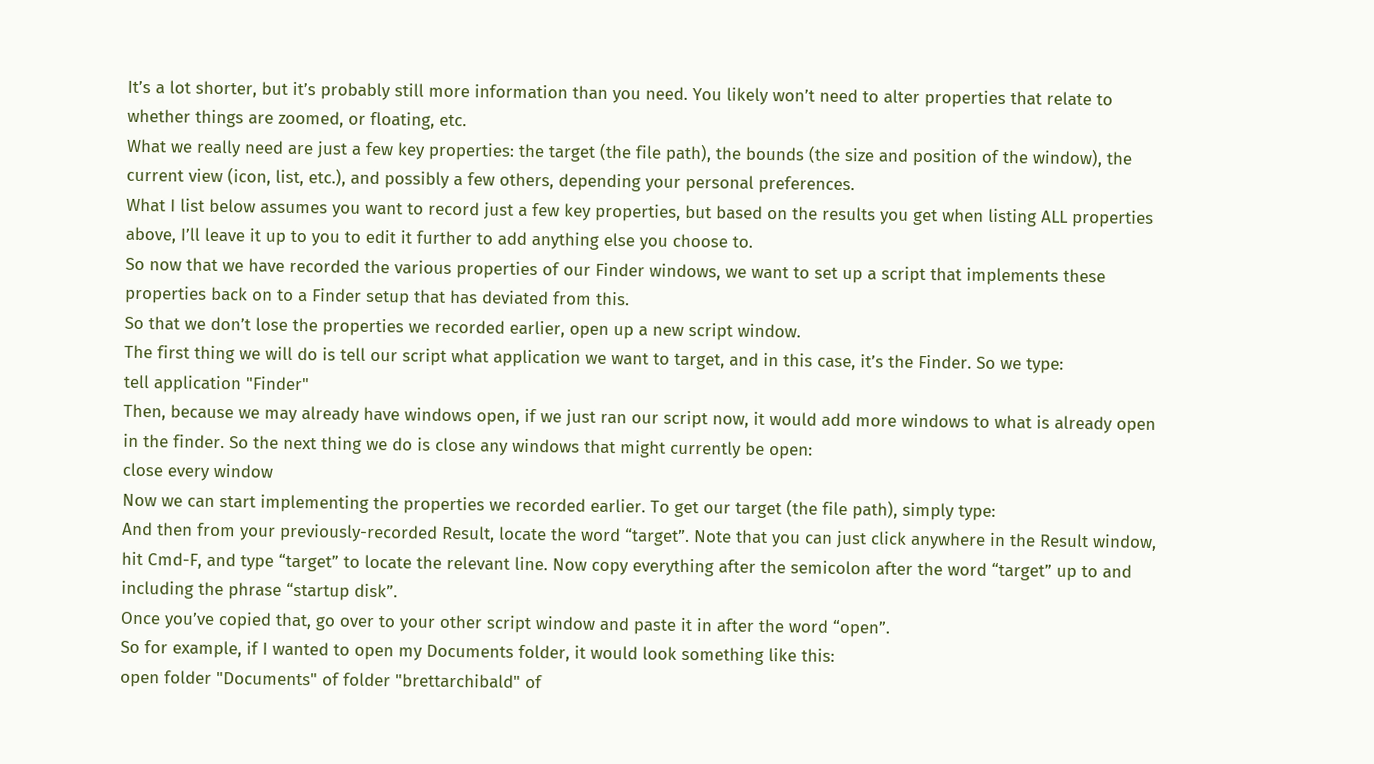It’s a lot shorter, but it’s probably still more information than you need. You likely won’t need to alter properties that relate to whether things are zoomed, or floating, etc.
What we really need are just a few key properties: the target (the file path), the bounds (the size and position of the window), the current view (icon, list, etc.), and possibly a few others, depending your personal preferences.
What I list below assumes you want to record just a few key properties, but based on the results you get when listing ALL properties above, I’ll leave it up to you to edit it further to add anything else you choose to.
So now that we have recorded the various properties of our Finder windows, we want to set up a script that implements these properties back on to a Finder setup that has deviated from this.
So that we don’t lose the properties we recorded earlier, open up a new script window.
The first thing we will do is tell our script what application we want to target, and in this case, it’s the Finder. So we type:
tell application "Finder"
Then, because we may already have windows open, if we just ran our script now, it would add more windows to what is already open in the finder. So the next thing we do is close any windows that might currently be open:
close every window
Now we can start implementing the properties we recorded earlier. To get our target (the file path), simply type:
And then from your previously-recorded Result, locate the word “target”. Note that you can just click anywhere in the Result window, hit Cmd-F, and type “target” to locate the relevant line. Now copy everything after the semicolon after the word “target” up to and including the phrase “startup disk”.
Once you’ve copied that, go over to your other script window and paste it in after the word “open”.
So for example, if I wanted to open my Documents folder, it would look something like this:
open folder "Documents" of folder "brettarchibald" of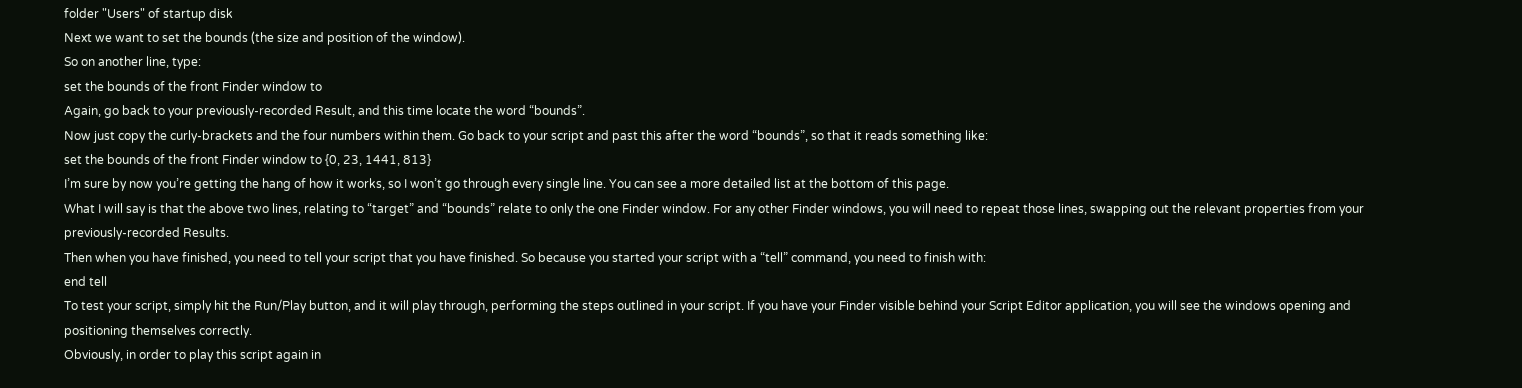folder "Users" of startup disk
Next we want to set the bounds (the size and position of the window).
So on another line, type:
set the bounds of the front Finder window to
Again, go back to your previously-recorded Result, and this time locate the word “bounds”.
Now just copy the curly-brackets and the four numbers within them. Go back to your script and past this after the word “bounds”, so that it reads something like:
set the bounds of the front Finder window to {0, 23, 1441, 813}
I’m sure by now you’re getting the hang of how it works, so I won’t go through every single line. You can see a more detailed list at the bottom of this page.
What I will say is that the above two lines, relating to “target” and “bounds” relate to only the one Finder window. For any other Finder windows, you will need to repeat those lines, swapping out the relevant properties from your previously-recorded Results.
Then when you have finished, you need to tell your script that you have finished. So because you started your script with a “tell” command, you need to finish with:
end tell
To test your script, simply hit the Run/Play button, and it will play through, performing the steps outlined in your script. If you have your Finder visible behind your Script Editor application, you will see the windows opening and positioning themselves correctly.
Obviously, in order to play this script again in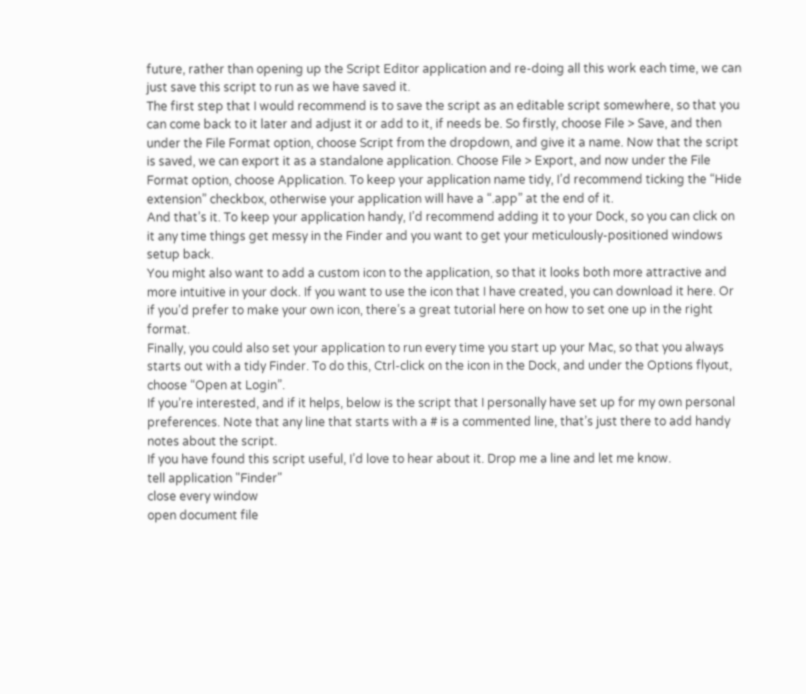future, rather than opening up the Script Editor application and re-doing all this work each time, we can just save this script to run as we have saved it.
The first step that I would recommend is to save the script as an editable script somewhere, so that you can come back to it later and adjust it or add to it, if needs be. So firstly, choose File > Save, and then under the File Format option, choose Script from the dropdown, and give it a name. Now that the script is saved, we can export it as a standalone application. Choose File > Export, and now under the File Format option, choose Application. To keep your application name tidy, I’d recommend ticking the “Hide extension” checkbox, otherwise your application will have a “.app” at the end of it.
And that’s it. To keep your application handy, I’d recommend adding it to your Dock, so you can click on it any time things get messy in the Finder and you want to get your meticulously-positioned windows setup back.
You might also want to add a custom icon to the application, so that it looks both more attractive and more intuitive in your dock. If you want to use the icon that I have created, you can download it here. Or if you’d prefer to make your own icon, there’s a great tutorial here on how to set one up in the right format.
Finally, you could also set your application to run every time you start up your Mac, so that you always starts out with a tidy Finder. To do this, Ctrl-click on the icon in the Dock, and under the Options flyout, choose “Open at Login”.
If you’re interested, and if it helps, below is the script that I personally have set up for my own personal preferences. Note that any line that starts with a # is a commented line, that’s just there to add handy notes about the script.
If you have found this script useful, I’d love to hear about it. Drop me a line and let me know.
tell application "Finder"
close every window
open document file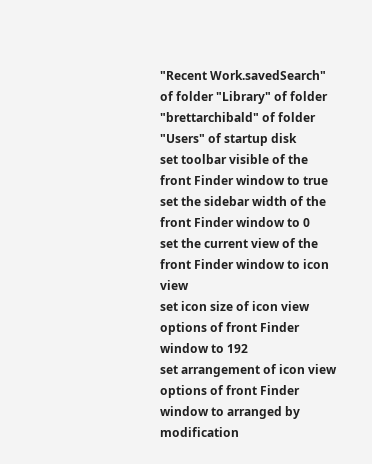"Recent Work.savedSearch" of folder "Library" of folder "brettarchibald" of folder "Users" of startup disk
set toolbar visible of the front Finder window to true
set the sidebar width of the front Finder window to 0
set the current view of the front Finder window to icon view
set icon size of icon view options of front Finder window to 192
set arrangement of icon view options of front Finder window to arranged by modification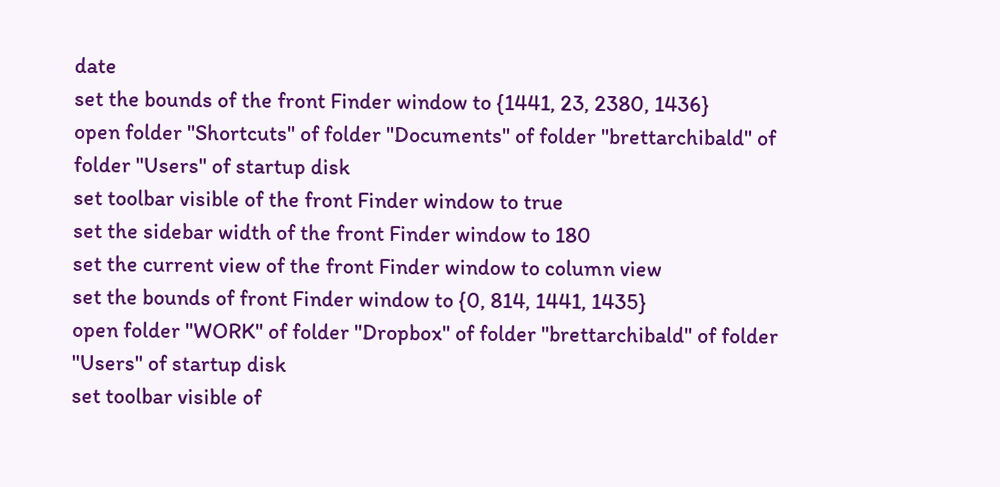date
set the bounds of the front Finder window to {1441, 23, 2380, 1436}
open folder "Shortcuts" of folder "Documents" of folder "brettarchibald" of folder "Users" of startup disk
set toolbar visible of the front Finder window to true
set the sidebar width of the front Finder window to 180
set the current view of the front Finder window to column view
set the bounds of front Finder window to {0, 814, 1441, 1435}
open folder "WORK" of folder "Dropbox" of folder "brettarchibald" of folder "Users" of startup disk
set toolbar visible of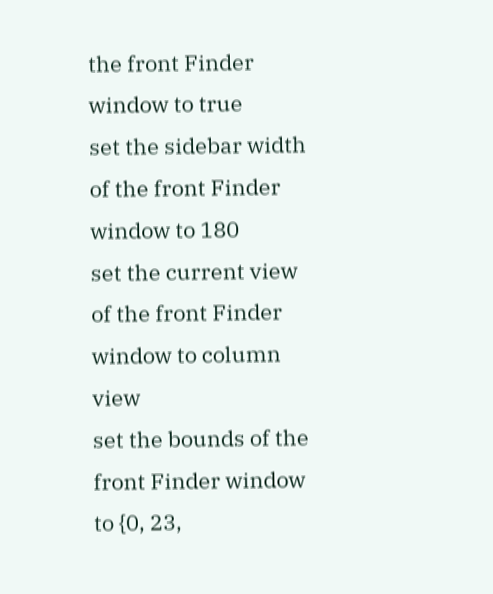the front Finder window to true
set the sidebar width of the front Finder window to 180
set the current view of the front Finder window to column view
set the bounds of the front Finder window to {0, 23,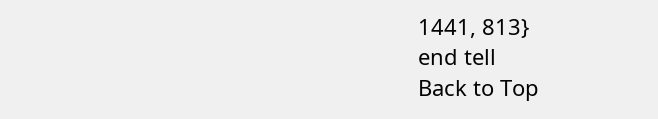1441, 813}
end tell
Back to Top